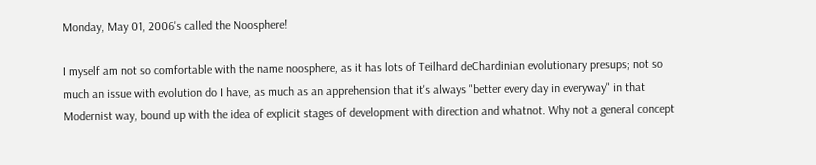Monday, May 01, 2006's called the Noosphere!

I myself am not so comfortable with the name noosphere, as it has lots of Teilhard deChardinian evolutionary presups; not so much an issue with evolution do I have, as much as an apprehension that it's always "better every day in everyway" in that Modernist way, bound up with the idea of explicit stages of development with direction and whatnot. Why not a general concept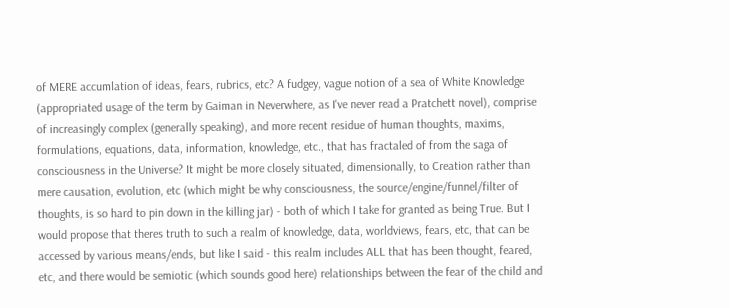of MERE accumlation of ideas, fears, rubrics, etc? A fudgey, vague notion of a sea of White Knowledge (appropriated usage of the term by Gaiman in Neverwhere, as I've never read a Pratchett novel), comprise of increasingly complex (generally speaking), and more recent residue of human thoughts, maxims, formulations, equations, data, information, knowledge, etc., that has fractaled of from the saga of consciousness in the Universe? It might be more closely situated, dimensionally, to Creation rather than mere causation, evolution, etc (which might be why consciousness, the source/engine/funnel/filter of thoughts, is so hard to pin down in the killing jar) - both of which I take for granted as being True. But I would propose that theres truth to such a realm of knowledge, data, worldviews, fears, etc, that can be accessed by various means/ends, but like I said - this realm includes ALL that has been thought, feared, etc, and there would be semiotic (which sounds good here) relationships between the fear of the child and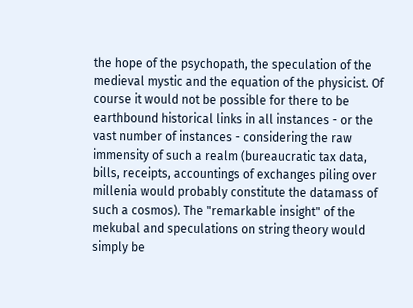the hope of the psychopath, the speculation of the medieval mystic and the equation of the physicist. Of course it would not be possible for there to be earthbound historical links in all instances - or the vast number of instances - considering the raw immensity of such a realm (bureaucratic tax data, bills, receipts, accountings of exchanges piling over millenia would probably constitute the datamass of such a cosmos). The "remarkable insight" of the mekubal and speculations on string theory would simply be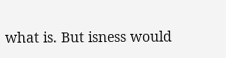what is. But isness would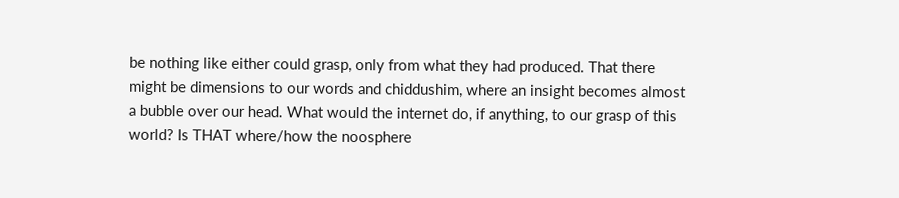be nothing like either could grasp, only from what they had produced. That there might be dimensions to our words and chiddushim, where an insight becomes almost a bubble over our head. What would the internet do, if anything, to our grasp of this world? Is THAT where/how the noosphere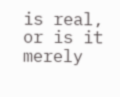is real, or is it merely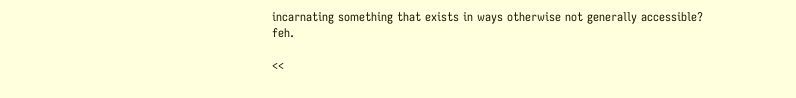incarnating something that exists in ways otherwise not generally accessible? feh.

<<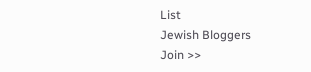List
Jewish Bloggers
Join >>